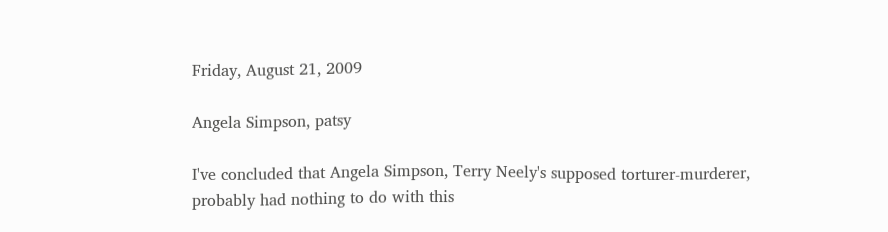Friday, August 21, 2009

Angela Simpson, patsy

I've concluded that Angela Simpson, Terry Neely's supposed torturer-murderer, probably had nothing to do with this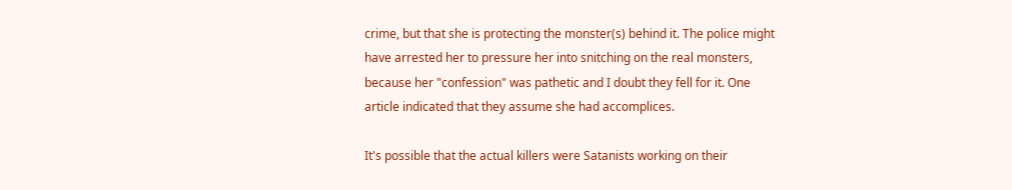crime, but that she is protecting the monster(s) behind it. The police might have arrested her to pressure her into snitching on the real monsters, because her "confession" was pathetic and I doubt they fell for it. One article indicated that they assume she had accomplices.

It's possible that the actual killers were Satanists working on their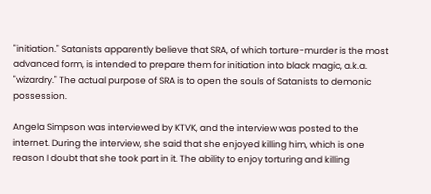"initiation." Satanists apparently believe that SRA, of which torture-murder is the most advanced form, is intended to prepare them for initiation into black magic, a.k.a. "wizardry." The actual purpose of SRA is to open the souls of Satanists to demonic possession.

Angela Simpson was interviewed by KTVK, and the interview was posted to the internet. During the interview, she said that she enjoyed killing him, which is one reason I doubt that she took part in it. The ability to enjoy torturing and killing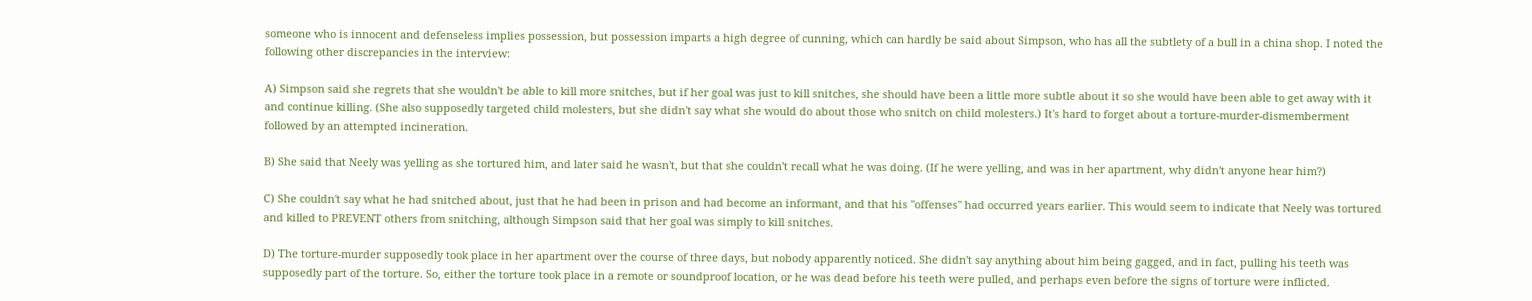someone who is innocent and defenseless implies possession, but possession imparts a high degree of cunning, which can hardly be said about Simpson, who has all the subtlety of a bull in a china shop. I noted the following other discrepancies in the interview:

A) Simpson said she regrets that she wouldn't be able to kill more snitches, but if her goal was just to kill snitches, she should have been a little more subtle about it so she would have been able to get away with it and continue killing. (She also supposedly targeted child molesters, but she didn't say what she would do about those who snitch on child molesters.) It's hard to forget about a torture-murder-dismemberment followed by an attempted incineration.

B) She said that Neely was yelling as she tortured him, and later said he wasn't, but that she couldn't recall what he was doing. (If he were yelling, and was in her apartment, why didn't anyone hear him?)

C) She couldn't say what he had snitched about, just that he had been in prison and had become an informant, and that his "offenses" had occurred years earlier. This would seem to indicate that Neely was tortured and killed to PREVENT others from snitching, although Simpson said that her goal was simply to kill snitches.

D) The torture-murder supposedly took place in her apartment over the course of three days, but nobody apparently noticed. She didn't say anything about him being gagged, and in fact, pulling his teeth was supposedly part of the torture. So, either the torture took place in a remote or soundproof location, or he was dead before his teeth were pulled, and perhaps even before the signs of torture were inflicted.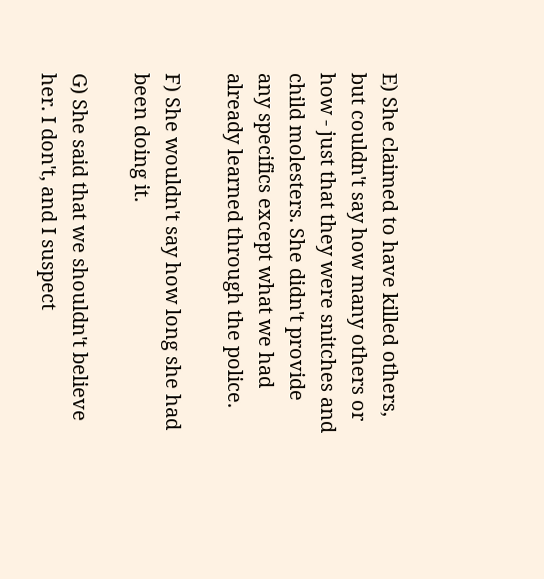E) She claimed to have killed others, but couldn't say how many others or how - just that they were snitches and child molesters. She didn't provide any specifics except what we had already learned through the police.

F) She wouldn't say how long she had been doing it.

G) She said that we shouldn't believe her. I don't, and I suspect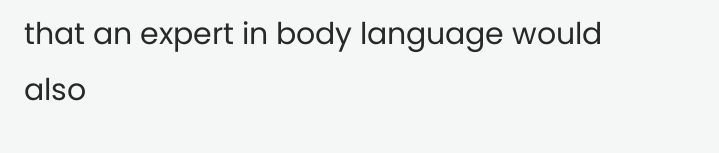that an expert in body language would also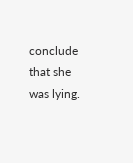conclude that she was lying.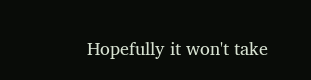Hopefully it won't take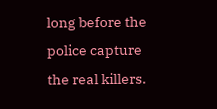long before the police capture the real killers.